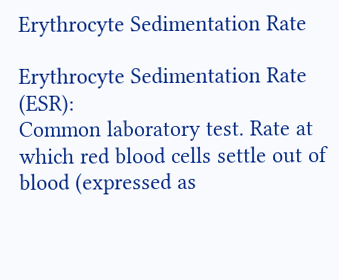Erythrocyte Sedimentation Rate

Erythrocyte Sedimentation Rate (ESR):
Common laboratory test. Rate at which red blood cells settle out of blood (expressed as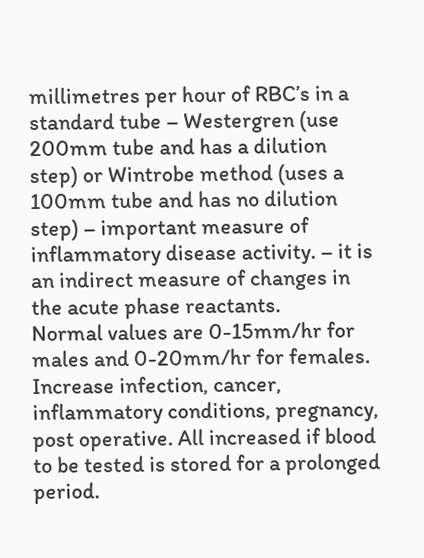millimetres per hour of RBC’s in a standard tube – Westergren (use 200mm tube and has a dilution step) or Wintrobe method (uses a 100mm tube and has no dilution step) – important measure of inflammatory disease activity. – it is an indirect measure of changes in the acute phase reactants.
Normal values are 0-15mm/hr for males and 0-20mm/hr for females.
Increase infection, cancer, inflammatory conditions, pregnancy, post operative. All increased if blood to be tested is stored for a prolonged period.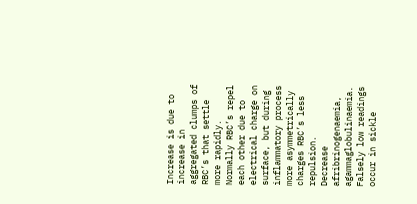Increase is due to increase in aggregated clumps of RBC’s that settle more rapidly. Normally RBC’s repel each other due to electrical charge on surface, but during inflammatory process more asymmetrically charges RBC’s less repulsion.
Decrease afribrinogenaemia, agammaglobulinaemia. Falsely low readings occur in sickle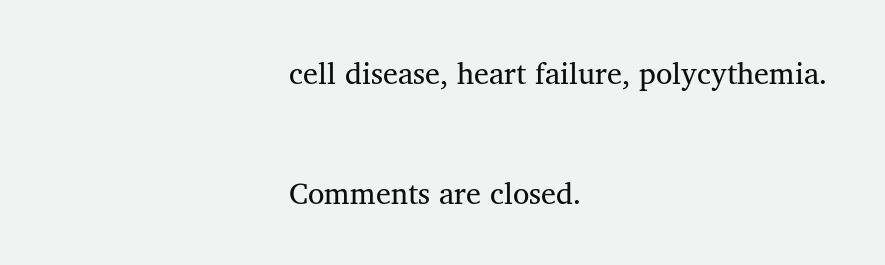cell disease, heart failure, polycythemia.

Comments are closed.